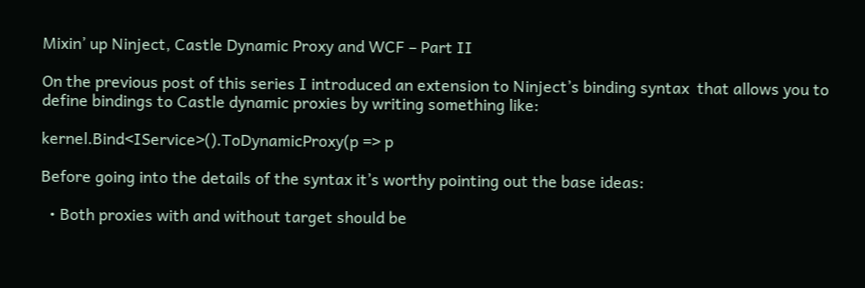Mixin’ up Ninject, Castle Dynamic Proxy and WCF – Part II

On the previous post of this series I introduced an extension to Ninject’s binding syntax  that allows you to define bindings to Castle dynamic proxies by writing something like:

kernel.Bind<IService>().ToDynamicProxy(p => p

Before going into the details of the syntax it’s worthy pointing out the base ideas:

  • Both proxies with and without target should be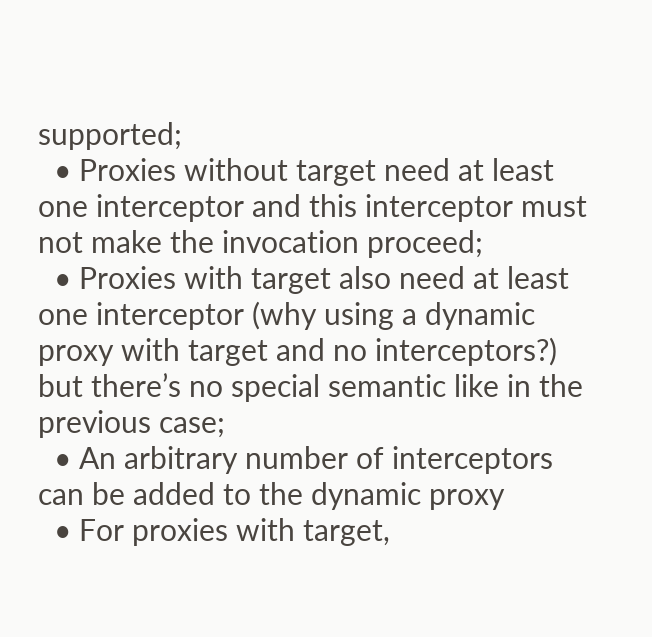supported;
  • Proxies without target need at least one interceptor and this interceptor must not make the invocation proceed;
  • Proxies with target also need at least one interceptor (why using a dynamic proxy with target and no interceptors?) but there’s no special semantic like in the previous case;
  • An arbitrary number of interceptors can be added to the dynamic proxy
  • For proxies with target,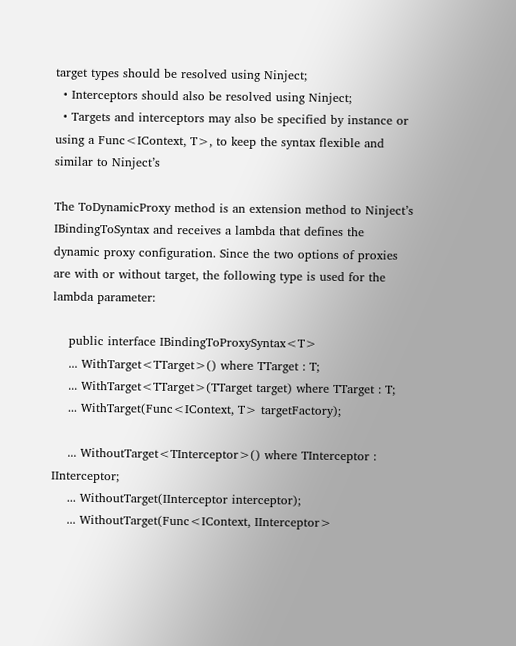target types should be resolved using Ninject;
  • Interceptors should also be resolved using Ninject;
  • Targets and interceptors may also be specified by instance or using a Func<IContext, T>, to keep the syntax flexible and similar to Ninject’s

The ToDynamicProxy method is an extension method to Ninject’s IBindingToSyntax and receives a lambda that defines the dynamic proxy configuration. Since the two options of proxies are with or without target, the following type is used for the lambda parameter:

    public interface IBindingToProxySyntax<T>
    ... WithTarget<TTarget>() where TTarget : T;
    ... WithTarget<TTarget>(TTarget target) where TTarget : T;
    ... WithTarget(Func<IContext, T> targetFactory);

    ... WithoutTarget<TInterceptor>() where TInterceptor : IInterceptor;
    ... WithoutTarget(IInterceptor interceptor);
    ... WithoutTarget(Func<IContext, IInterceptor>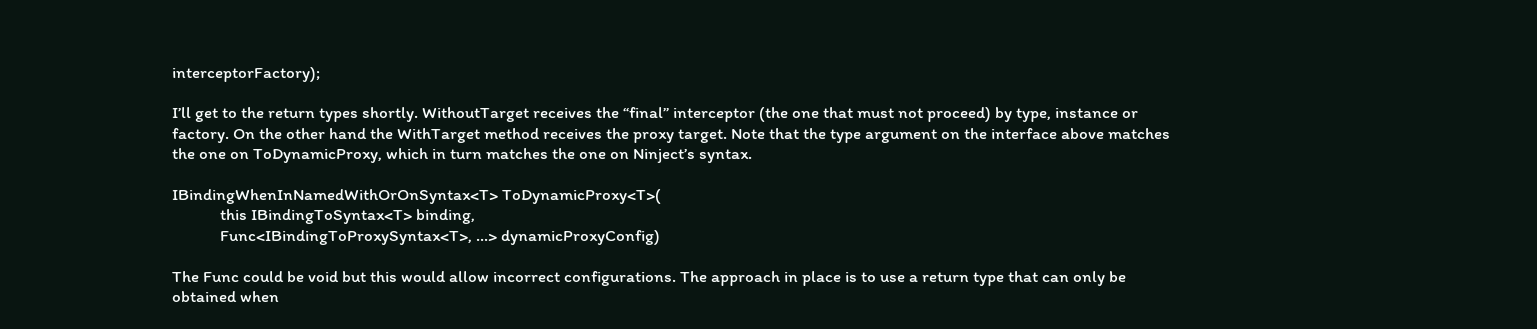interceptorFactory);

I’ll get to the return types shortly. WithoutTarget receives the “final” interceptor (the one that must not proceed) by type, instance or factory. On the other hand the WithTarget method receives the proxy target. Note that the type argument on the interface above matches the one on ToDynamicProxy, which in turn matches the one on Ninject’s syntax.

IBindingWhenInNamedWithOrOnSyntax<T> ToDynamicProxy<T>(
            this IBindingToSyntax<T> binding,
            Func<IBindingToProxySyntax<T>, ...> dynamicProxyConfig)

The Func could be void but this would allow incorrect configurations. The approach in place is to use a return type that can only be obtained when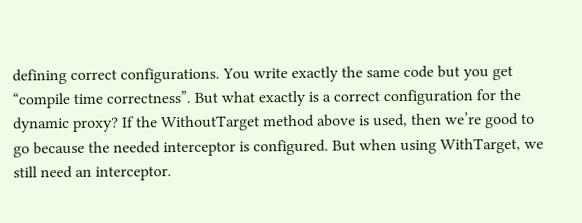defining correct configurations. You write exactly the same code but you get “compile time correctness”. But what exactly is a correct configuration for the dynamic proxy? If the WithoutTarget method above is used, then we’re good to go because the needed interceptor is configured. But when using WithTarget, we still need an interceptor.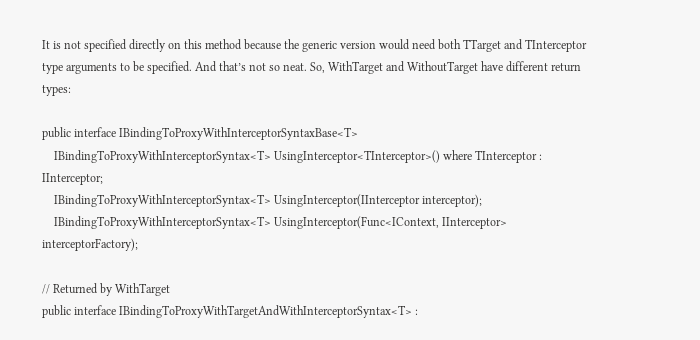It is not specified directly on this method because the generic version would need both TTarget and TInterceptor type arguments to be specified. And that’s not so neat. So, WithTarget and WithoutTarget have different return types:

public interface IBindingToProxyWithInterceptorSyntaxBase<T>
    IBindingToProxyWithInterceptorSyntax<T> UsingInterceptor<TInterceptor>() where TInterceptor : IInterceptor;
    IBindingToProxyWithInterceptorSyntax<T> UsingInterceptor(IInterceptor interceptor);
    IBindingToProxyWithInterceptorSyntax<T> UsingInterceptor(Func<IContext, IInterceptor> interceptorFactory);

// Returned by WithTarget
public interface IBindingToProxyWithTargetAndWithInterceptorSyntax<T> :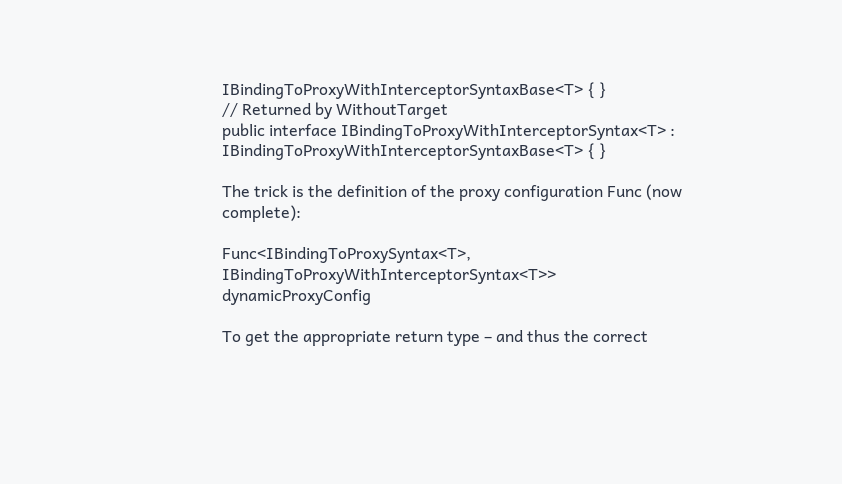IBindingToProxyWithInterceptorSyntaxBase<T> { }
// Returned by WithoutTarget
public interface IBindingToProxyWithInterceptorSyntax<T> : IBindingToProxyWithInterceptorSyntaxBase<T> { }

The trick is the definition of the proxy configuration Func (now complete):

Func<IBindingToProxySyntax<T>, IBindingToProxyWithInterceptorSyntax<T>> dynamicProxyConfig

To get the appropriate return type – and thus the correct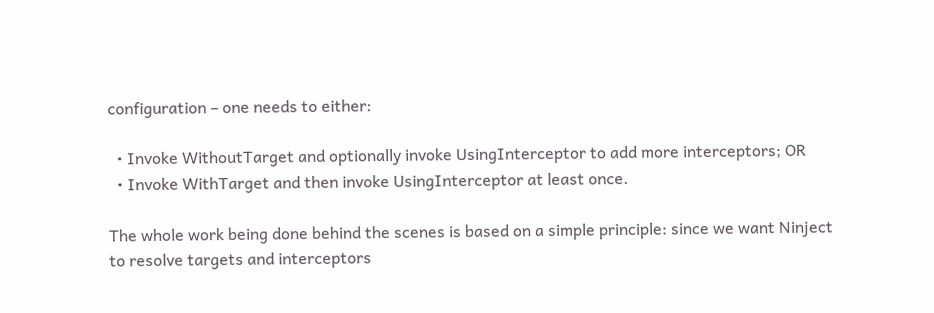configuration – one needs to either:

  • Invoke WithoutTarget and optionally invoke UsingInterceptor to add more interceptors; OR
  • Invoke WithTarget and then invoke UsingInterceptor at least once.

The whole work being done behind the scenes is based on a simple principle: since we want Ninject to resolve targets and interceptors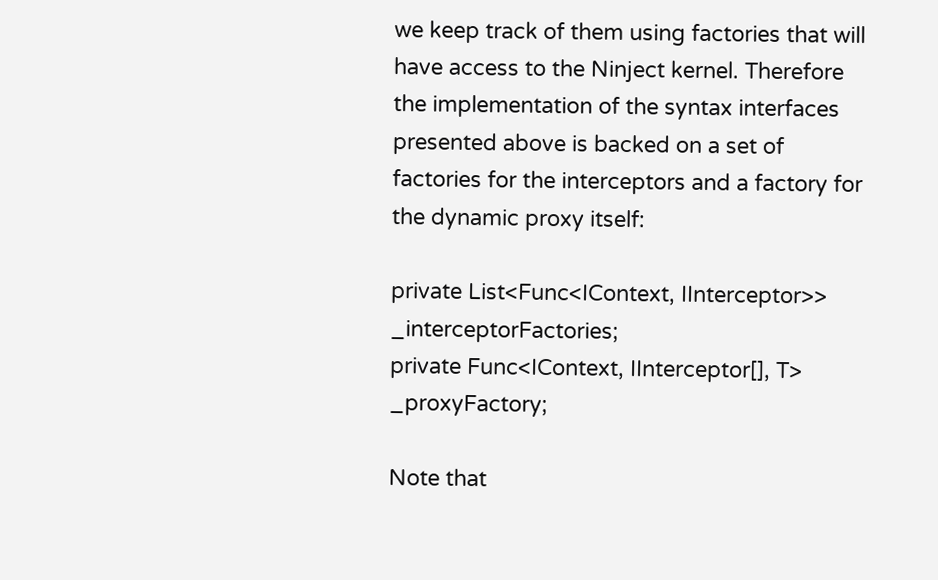we keep track of them using factories that will have access to the Ninject kernel. Therefore the implementation of the syntax interfaces presented above is backed on a set of factories for the interceptors and a factory for the dynamic proxy itself:

private List<Func<IContext, IInterceptor>> _interceptorFactories;
private Func<IContext, IInterceptor[], T> _proxyFactory;

Note that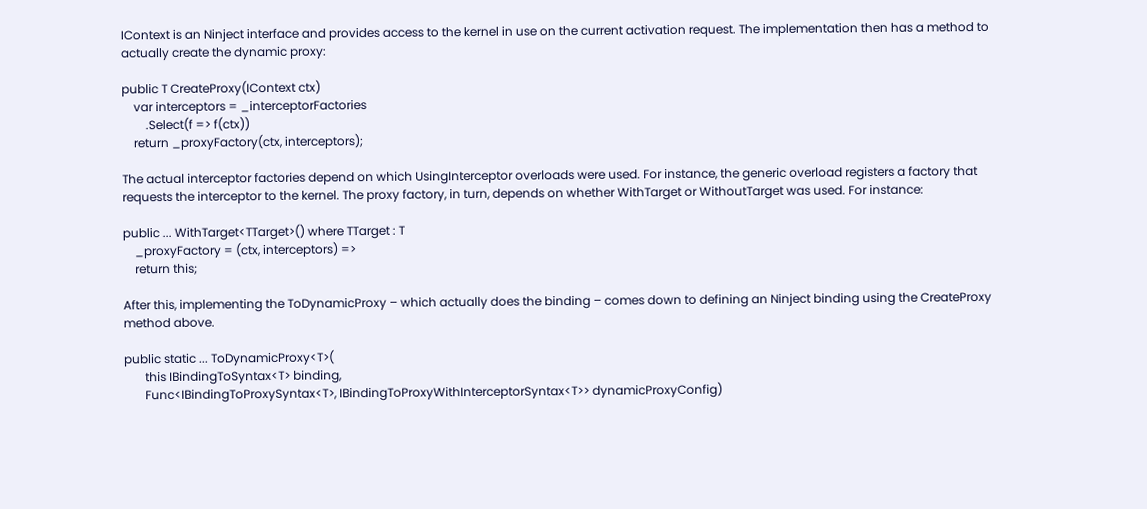IContext is an Ninject interface and provides access to the kernel in use on the current activation request. The implementation then has a method to actually create the dynamic proxy:

public T CreateProxy(IContext ctx)
    var interceptors = _interceptorFactories
        .Select(f => f(ctx))
    return _proxyFactory(ctx, interceptors);

The actual interceptor factories depend on which UsingInterceptor overloads were used. For instance, the generic overload registers a factory that requests the interceptor to the kernel. The proxy factory, in turn, depends on whether WithTarget or WithoutTarget was used. For instance:

public ... WithTarget<TTarget>() where TTarget : T
    _proxyFactory = (ctx, interceptors) =>
    return this;

After this, implementing the ToDynamicProxy – which actually does the binding – comes down to defining an Ninject binding using the CreateProxy method above.

public static ... ToDynamicProxy<T>(
       this IBindingToSyntax<T> binding,
       Func<IBindingToProxySyntax<T>, IBindingToProxyWithInterceptorSyntax<T>> dynamicProxyConfig)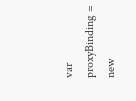var proxyBinding = new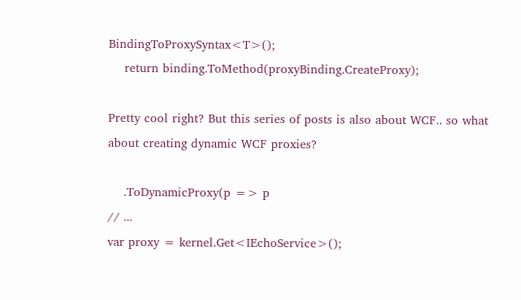BindingToProxySyntax<T>();
    return binding.ToMethod(proxyBinding.CreateProxy);

Pretty cool right? But this series of posts is also about WCF.. so what about creating dynamic WCF proxies?

    .ToDynamicProxy(p => p
// ...
var proxy = kernel.Get<IEchoService>();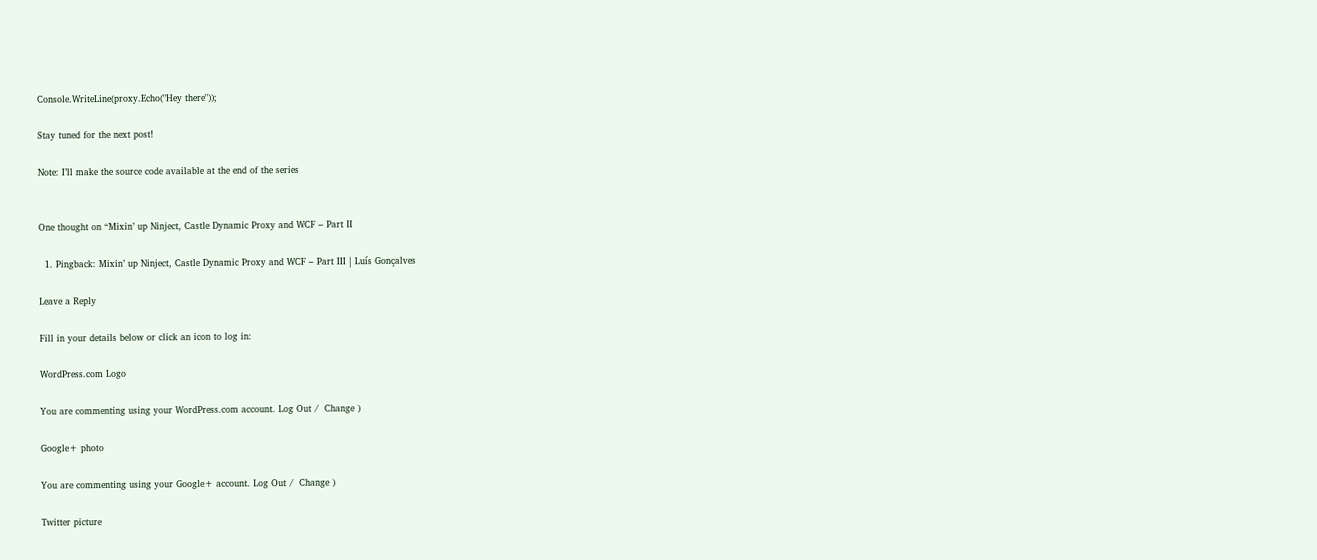Console.WriteLine(proxy.Echo("Hey there"));

Stay tuned for the next post!

Note: I’ll make the source code available at the end of the series


One thought on “Mixin’ up Ninject, Castle Dynamic Proxy and WCF – Part II

  1. Pingback: Mixin’ up Ninject, Castle Dynamic Proxy and WCF – Part III | Luís Gonçalves

Leave a Reply

Fill in your details below or click an icon to log in:

WordPress.com Logo

You are commenting using your WordPress.com account. Log Out /  Change )

Google+ photo

You are commenting using your Google+ account. Log Out /  Change )

Twitter picture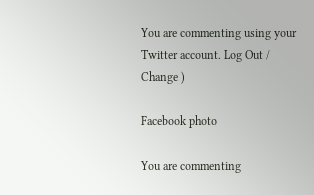You are commenting using your Twitter account. Log Out /  Change )

Facebook photo

You are commenting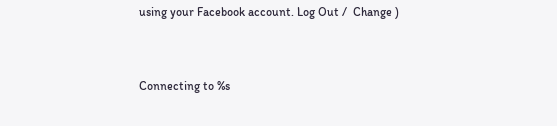using your Facebook account. Log Out /  Change )


Connecting to %s